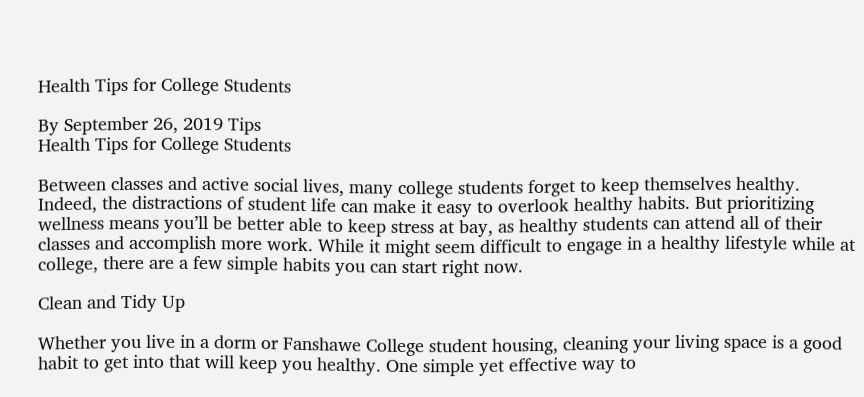Health Tips for College Students

By September 26, 2019 Tips
Health Tips for College Students

Between classes and active social lives, many college students forget to keep themselves healthy. Indeed, the distractions of student life can make it easy to overlook healthy habits. But prioritizing wellness means you’ll be better able to keep stress at bay, as healthy students can attend all of their classes and accomplish more work. While it might seem difficult to engage in a healthy lifestyle while at college, there are a few simple habits you can start right now.

Clean and Tidy Up

Whether you live in a dorm or Fanshawe College student housing, cleaning your living space is a good habit to get into that will keep you healthy. One simple yet effective way to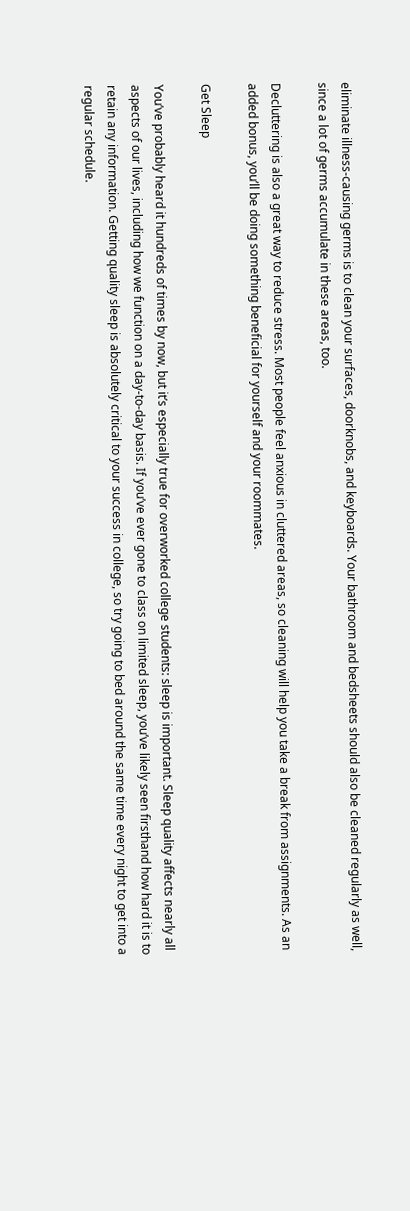eliminate illness-causing germs is to clean your surfaces, doorknobs, and keyboards. Your bathroom and bedsheets should also be cleaned regularly as well, since a lot of germs accumulate in these areas, too.

Decluttering is also a great way to reduce stress. Most people feel anxious in cluttered areas, so cleaning will help you take a break from assignments. As an added bonus, you’ll be doing something beneficial for yourself and your roommates.

Get Sleep

You’ve probably heard it hundreds of times by now, but it’s especially true for overworked college students: sleep is important. Sleep quality affects nearly all aspects of our lives, including how we function on a day-to-day basis. If you’ve ever gone to class on limited sleep, you’ve likely seen firsthand how hard it is to retain any information. Getting quality sleep is absolutely critical to your success in college, so try going to bed around the same time every night to get into a regular schedule.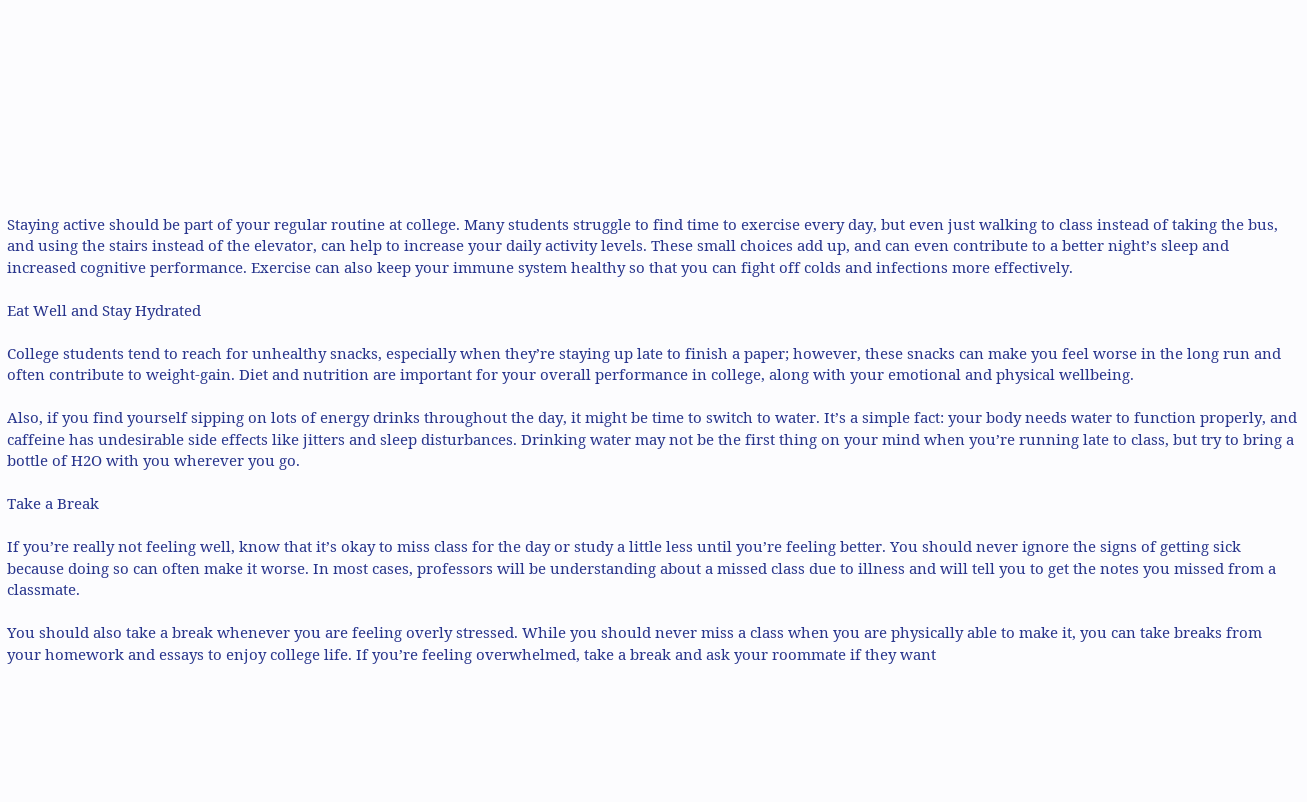Staying active should be part of your regular routine at college. Many students struggle to find time to exercise every day, but even just walking to class instead of taking the bus, and using the stairs instead of the elevator, can help to increase your daily activity levels. These small choices add up, and can even contribute to a better night’s sleep and increased cognitive performance. Exercise can also keep your immune system healthy so that you can fight off colds and infections more effectively.

Eat Well and Stay Hydrated

College students tend to reach for unhealthy snacks, especially when they’re staying up late to finish a paper; however, these snacks can make you feel worse in the long run and often contribute to weight-gain. Diet and nutrition are important for your overall performance in college, along with your emotional and physical wellbeing.

Also, if you find yourself sipping on lots of energy drinks throughout the day, it might be time to switch to water. It’s a simple fact: your body needs water to function properly, and caffeine has undesirable side effects like jitters and sleep disturbances. Drinking water may not be the first thing on your mind when you’re running late to class, but try to bring a bottle of H2O with you wherever you go.

Take a Break

If you’re really not feeling well, know that it’s okay to miss class for the day or study a little less until you’re feeling better. You should never ignore the signs of getting sick because doing so can often make it worse. In most cases, professors will be understanding about a missed class due to illness and will tell you to get the notes you missed from a classmate.

You should also take a break whenever you are feeling overly stressed. While you should never miss a class when you are physically able to make it, you can take breaks from your homework and essays to enjoy college life. If you’re feeling overwhelmed, take a break and ask your roommate if they want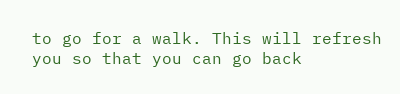to go for a walk. This will refresh you so that you can go back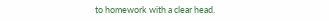to homework with a clear head.